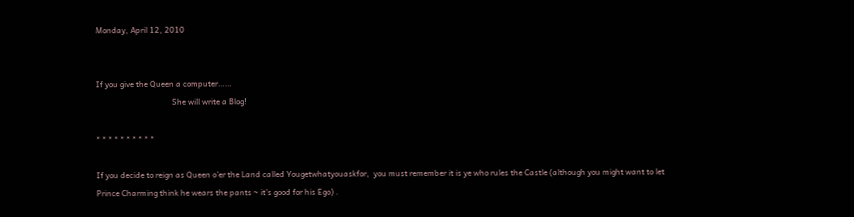Monday, April 12, 2010


If you give the Queen a computer……
                                      She will write a Blog!

* * * * * * * * * *

If you decide to reign as Queen o’er the Land called Yougetwhatyouaskfor,  you must remember it is ye who rules the Castle (although you might want to let Prince Charming think he wears the pants ~ it’s good for his Ego) .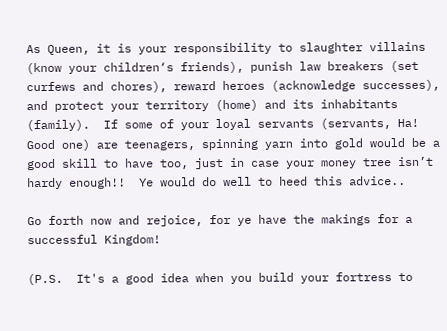As Queen, it is your responsibility to slaughter villains (know your children‘s friends), punish law breakers (set curfews and chores), reward heroes (acknowledge successes), and protect your territory (home) and its inhabitants (family).  If some of your loyal servants (servants, Ha! Good one) are teenagers, spinning yarn into gold would be a good skill to have too, just in case your money tree isn’t hardy enough!!  Ye would do well to heed this advice..

Go forth now and rejoice, for ye have the makings for a successful Kingdom!

(P.S.  It's a good idea when you build your fortress to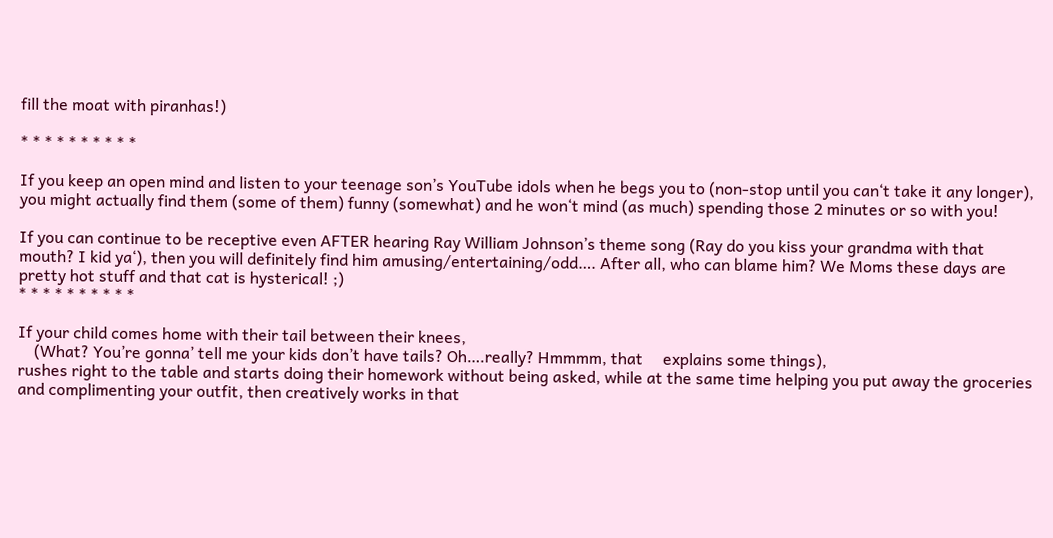fill the moat with piranhas!)

* * * * * * * * * *

If you keep an open mind and listen to your teenage son’s YouTube idols when he begs you to (non-stop until you can‘t take it any longer), you might actually find them (some of them) funny (somewhat) and he won‘t mind (as much) spending those 2 minutes or so with you!

If you can continue to be receptive even AFTER hearing Ray William Johnson’s theme song (Ray do you kiss your grandma with that mouth? I kid ya‘), then you will definitely find him amusing/entertaining/odd…. After all, who can blame him? We Moms these days are pretty hot stuff and that cat is hysterical! ;)
* * * * * * * * * *

If your child comes home with their tail between their knees,
    (What? You’re gonna’ tell me your kids don’t have tails? Oh….really? Hmmmm, that     explains some things),
rushes right to the table and starts doing their homework without being asked, while at the same time helping you put away the groceries and complimenting your outfit, then creatively works in that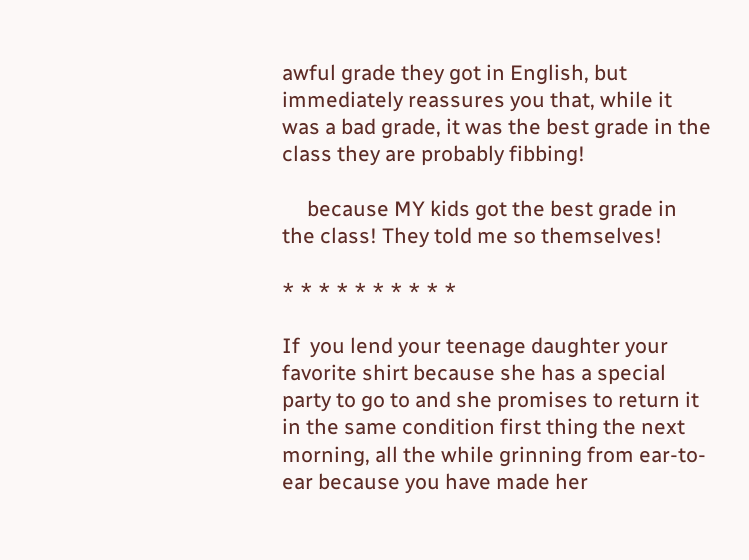awful grade they got in English, but immediately reassures you that, while it was a bad grade, it was the best grade in the class they are probably fibbing!

     because MY kids got the best grade in the class! They told me so themselves!

* * * * * * * * * *

If  you lend your teenage daughter your favorite shirt because she has a special party to go to and she promises to return it in the same condition first thing the next morning, all the while grinning from ear-to-ear because you have made her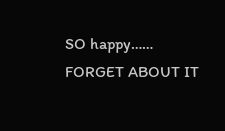SO happy…… FORGET ABOUT IT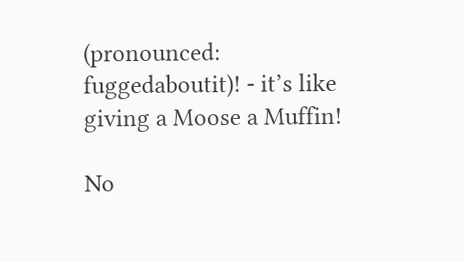(pronounced: fuggedaboutit)! - it’s like giving a Moose a Muffin!

No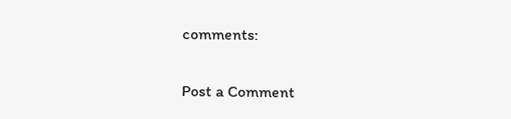comments:

Post a Comment